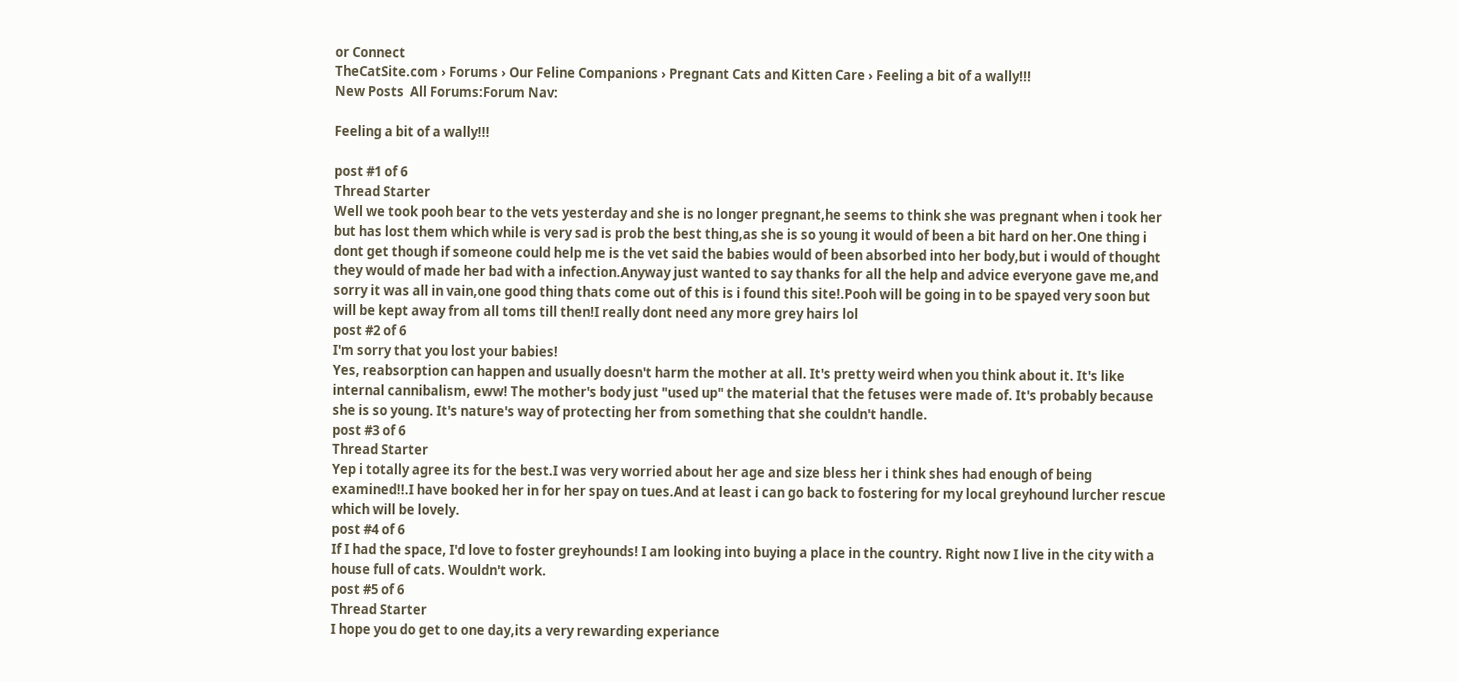or Connect
TheCatSite.com › Forums › Our Feline Companions › Pregnant Cats and Kitten Care › Feeling a bit of a wally!!!
New Posts  All Forums:Forum Nav:

Feeling a bit of a wally!!!

post #1 of 6
Thread Starter
Well we took pooh bear to the vets yesterday and she is no longer pregnant,he seems to think she was pregnant when i took her but has lost them which while is very sad is prob the best thing,as she is so young it would of been a bit hard on her.One thing i dont get though if someone could help me is the vet said the babies would of been absorbed into her body,but i would of thought they would of made her bad with a infection.Anyway just wanted to say thanks for all the help and advice everyone gave me,and sorry it was all in vain,one good thing thats come out of this is i found this site!.Pooh will be going in to be spayed very soon but will be kept away from all toms till then!I really dont need any more grey hairs lol
post #2 of 6
I'm sorry that you lost your babies!
Yes, reabsorption can happen and usually doesn't harm the mother at all. It's pretty weird when you think about it. It's like internal cannibalism, eww! The mother's body just "used up" the material that the fetuses were made of. It's probably because she is so young. It's nature's way of protecting her from something that she couldn't handle.
post #3 of 6
Thread Starter
Yep i totally agree its for the best.I was very worried about her age and size bless her i think shes had enough of being examined!!.I have booked her in for her spay on tues.And at least i can go back to fostering for my local greyhound lurcher rescue which will be lovely.
post #4 of 6
If I had the space, I'd love to foster greyhounds! I am looking into buying a place in the country. Right now I live in the city with a house full of cats. Wouldn't work.
post #5 of 6
Thread Starter
I hope you do get to one day,its a very rewarding experiance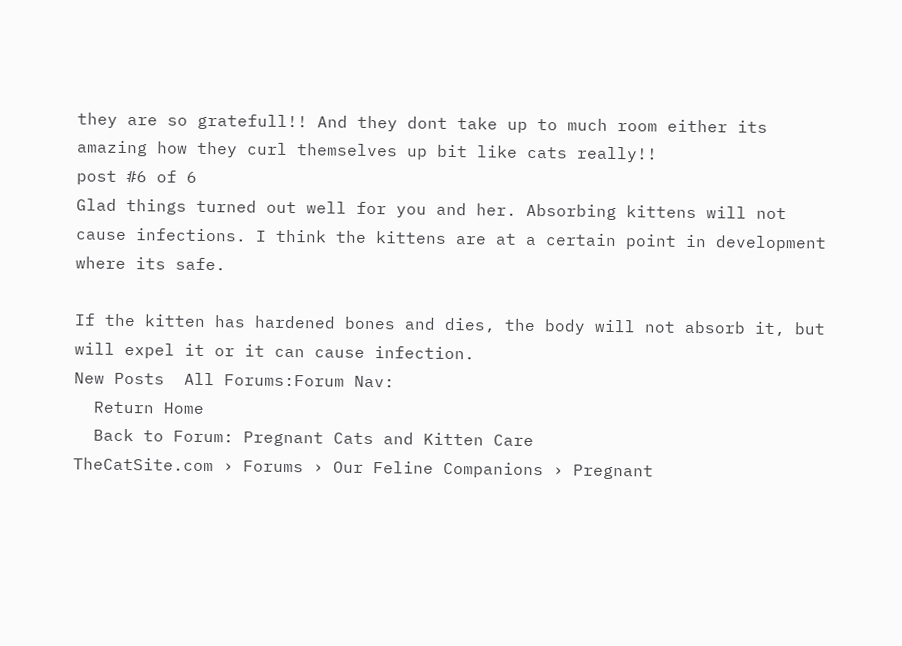they are so gratefull!! And they dont take up to much room either its amazing how they curl themselves up bit like cats really!!
post #6 of 6
Glad things turned out well for you and her. Absorbing kittens will not cause infections. I think the kittens are at a certain point in development where its safe.

If the kitten has hardened bones and dies, the body will not absorb it, but will expel it or it can cause infection.
New Posts  All Forums:Forum Nav:
  Return Home
  Back to Forum: Pregnant Cats and Kitten Care
TheCatSite.com › Forums › Our Feline Companions › Pregnant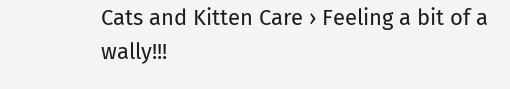Cats and Kitten Care › Feeling a bit of a wally!!!